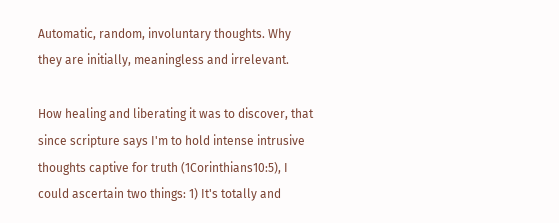Automatic, random, involuntary thoughts. Why they are initially, meaningless and irrelevant.

How healing and liberating it was to discover, that since scripture says I'm to hold intense intrusive thoughts captive for truth (1Corinthians10:5), I could ascertain two things: 1) It's totally and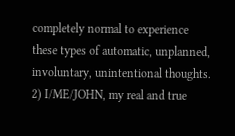completely normal to experience these types of automatic, unplanned, involuntary, unintentional thoughts. 2) I/ME/JOHN, my real and true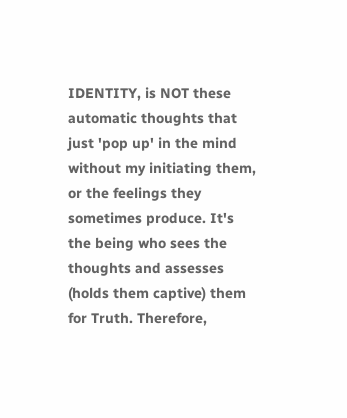IDENTITY, is NOT these automatic thoughts that just 'pop up' in the mind without my initiating them, or the feelings they sometimes produce. It's the being who sees the thoughts and assesses (holds them captive) them for Truth. Therefore,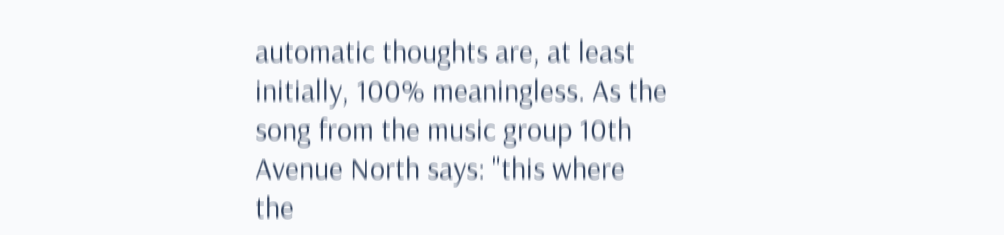automatic thoughts are, at least initially, 100% meaningless. As the song from the music group 10th Avenue North says: "this where the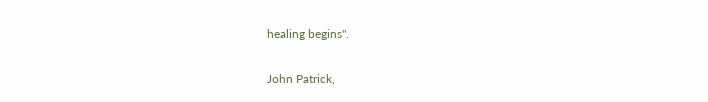healing begins".

John Patrick,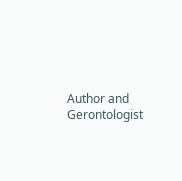Author and Gerontologist